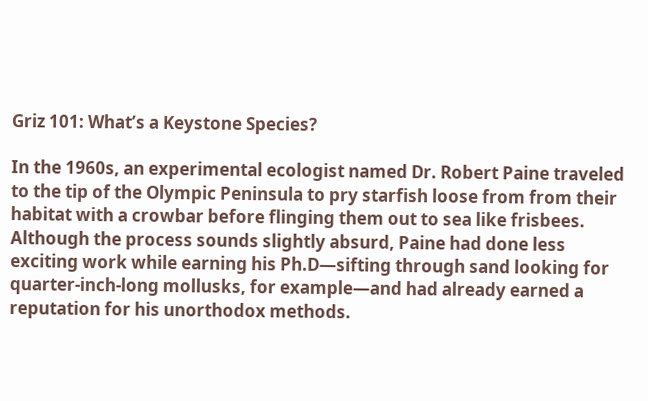Griz 101: What’s a Keystone Species?

In the 1960s, an experimental ecologist named Dr. Robert Paine traveled to the tip of the Olympic Peninsula to pry starfish loose from from their habitat with a crowbar before flinging them out to sea like frisbees. Although the process sounds slightly absurd, Paine had done less exciting work while earning his Ph.D—sifting through sand looking for quarter-inch-long mollusks, for example—and had already earned a reputation for his unorthodox methods.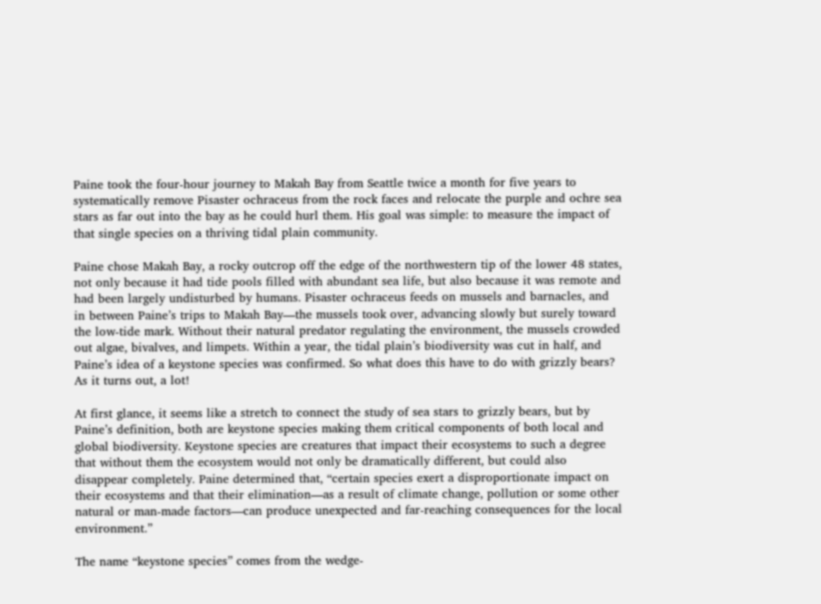Paine took the four-hour journey to Makah Bay from Seattle twice a month for five years to systematically remove Pisaster ochraceus from the rock faces and relocate the purple and ochre sea stars as far out into the bay as he could hurl them. His goal was simple: to measure the impact of that single species on a thriving tidal plain community.

Paine chose Makah Bay, a rocky outcrop off the edge of the northwestern tip of the lower 48 states, not only because it had tide pools filled with abundant sea life, but also because it was remote and had been largely undisturbed by humans. Pisaster ochraceus feeds on mussels and barnacles, and in between Paine’s trips to Makah Bay—the mussels took over, advancing slowly but surely toward the low-tide mark. Without their natural predator regulating the environment, the mussels crowded out algae, bivalves, and limpets. Within a year, the tidal plain’s biodiversity was cut in half, and Paine’s idea of a keystone species was confirmed. So what does this have to do with grizzly bears? As it turns out, a lot!

At first glance, it seems like a stretch to connect the study of sea stars to grizzly bears, but by Paine’s definition, both are keystone species making them critical components of both local and global biodiversity. Keystone species are creatures that impact their ecosystems to such a degree that without them the ecosystem would not only be dramatically different, but could also disappear completely. Paine determined that, “certain species exert a disproportionate impact on their ecosystems and that their elimination—as a result of climate change, pollution or some other natural or man-made factors—can produce unexpected and far-reaching consequences for the local environment.”

The name “keystone species” comes from the wedge-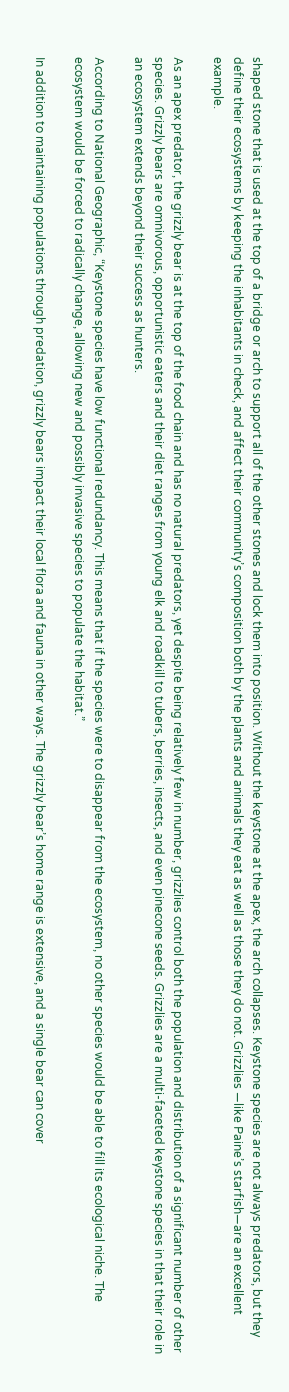shaped stone that is used at the top of a bridge or arch to support all of the other stones and lock them into position. Without the keystone at the apex, the arch collapses. Keystone species are not always predators, but they define their ecosystems by keeping the inhabitants in check, and affect their community’s composition both by the plants and animals they eat as well as those they do not. Grizzlies —like Paine’s starfish—are an excellent example.

As an apex predator, the grizzly bear is at the top of the food chain and has no natural predators, yet despite being relatively few in number, grizzlies control both the population and distribution of a significant number of other species. Grizzly bears are omnivorous, opportunistic eaters and their diet ranges from young elk and roadkill to tubers, berries, insects, and even pinecone seeds. Grizzlies are a multi-faceted keystone species in that their role in an ecosystem extends beyond their success as hunters.

According to National Geographic, “Keystone species have low functional redundancy. This means that if the species were to disappear from the ecosystem, no other species would be able to fill its ecological niche. The ecosystem would be forced to radically change, allowing new and possibly invasive species to populate the habitat.”

In addition to maintaining populations through predation, grizzly bears impact their local flora and fauna in other ways. The grizzly bear’s home range is extensive, and a single bear can cover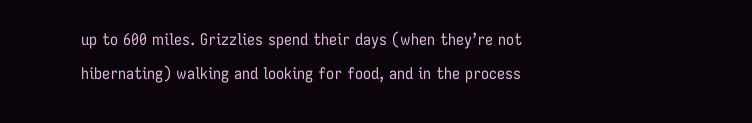up to 600 miles. Grizzlies spend their days (when they’re not hibernating) walking and looking for food, and in the process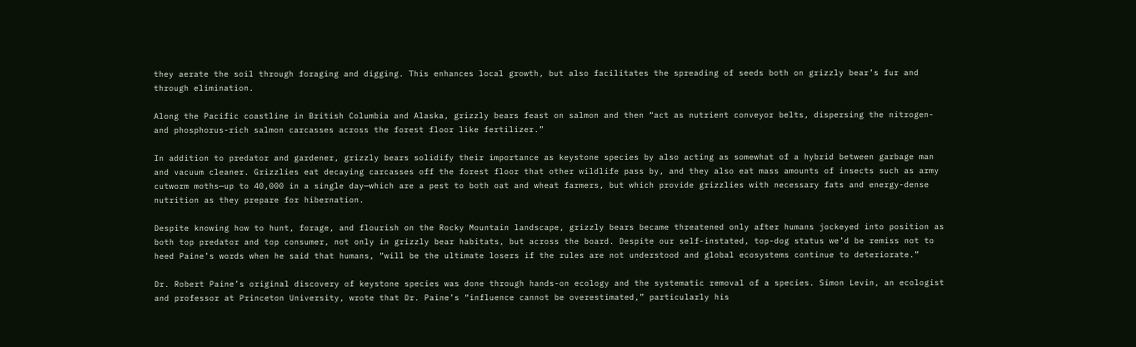they aerate the soil through foraging and digging. This enhances local growth, but also facilitates the spreading of seeds both on grizzly bear’s fur and through elimination.

Along the Pacific coastline in British Columbia and Alaska, grizzly bears feast on salmon and then “act as nutrient conveyor belts, dispersing the nitrogen- and phosphorus-rich salmon carcasses across the forest floor like fertilizer.”

In addition to predator and gardener, grizzly bears solidify their importance as keystone species by also acting as somewhat of a hybrid between garbage man and vacuum cleaner. Grizzlies eat decaying carcasses off the forest floor that other wildlife pass by, and they also eat mass amounts of insects such as army cutworm moths—up to 40,000 in a single day—which are a pest to both oat and wheat farmers, but which provide grizzlies with necessary fats and energy-dense nutrition as they prepare for hibernation.

Despite knowing how to hunt, forage, and flourish on the Rocky Mountain landscape, grizzly bears became threatened only after humans jockeyed into position as both top predator and top consumer, not only in grizzly bear habitats, but across the board. Despite our self-instated, top-dog status we’d be remiss not to heed Paine’s words when he said that humans, “will be the ultimate losers if the rules are not understood and global ecosystems continue to deteriorate.”

Dr. Robert Paine’s original discovery of keystone species was done through hands-on ecology and the systematic removal of a species. Simon Levin, an ecologist and professor at Princeton University, wrote that Dr. Paine’s “influence cannot be overestimated,” particularly his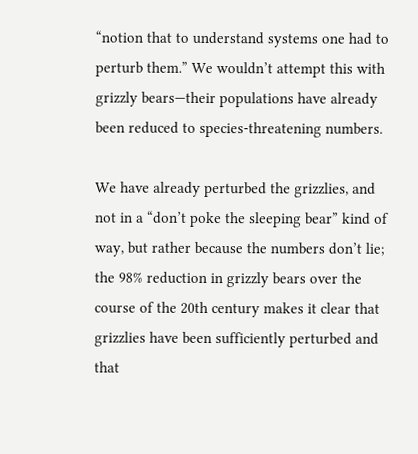“notion that to understand systems one had to perturb them.” We wouldn’t attempt this with grizzly bears—their populations have already been reduced to species-threatening numbers.

We have already perturbed the grizzlies, and not in a “don’t poke the sleeping bear” kind of way, but rather because the numbers don’t lie; the 98% reduction in grizzly bears over the course of the 20th century makes it clear that grizzlies have been sufficiently perturbed and that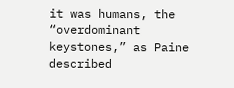it was humans, the “overdominant keystones,” as Paine described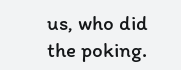us, who did the poking.